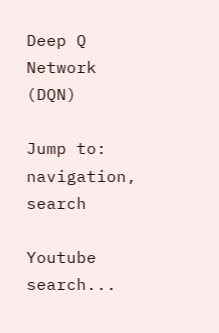Deep Q Network (DQN)

Jump to: navigation, search

Youtube search...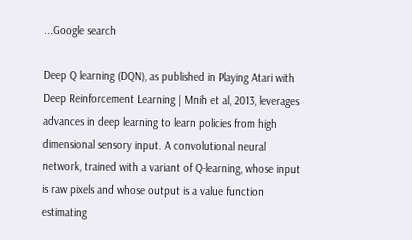...Google search

Deep Q learning (DQN), as published in Playing Atari with Deep Reinforcement Learning | Mnih et al, 2013, leverages advances in deep learning to learn policies from high dimensional sensory input. A convolutional neural network, trained with a variant of Q-learning, whose input is raw pixels and whose output is a value function estimating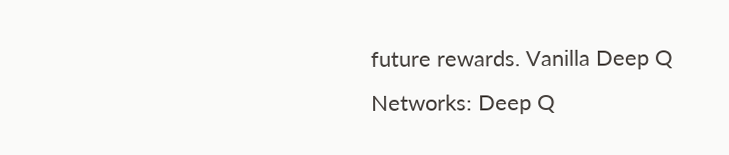future rewards. Vanilla Deep Q Networks: Deep Q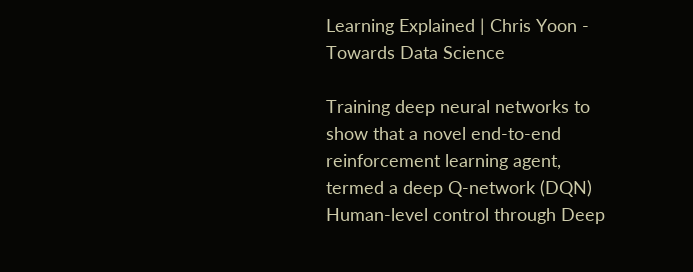Learning Explained | Chris Yoon - Towards Data Science

Training deep neural networks to show that a novel end-to-end reinforcement learning agent, termed a deep Q-network (DQN) Human-level control through Deep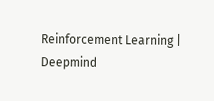Reinforcement Learning | Deepmind